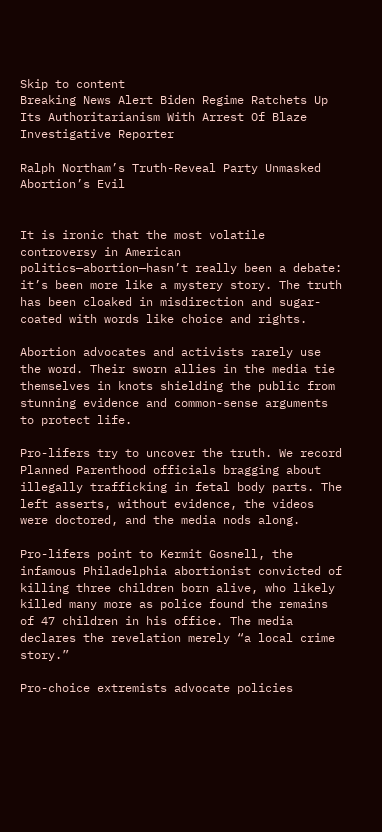Skip to content
Breaking News Alert Biden Regime Ratchets Up Its Authoritarianism With Arrest Of Blaze Investigative Reporter

Ralph Northam’s Truth-Reveal Party Unmasked Abortion’s Evil


It is ironic that the most volatile controversy in American politics—abortion—hasn’t really been a debate: it’s been more like a mystery story. The truth has been cloaked in misdirection and sugar-coated with words like choice and rights.

Abortion advocates and activists rarely use the word. Their sworn allies in the media tie themselves in knots shielding the public from stunning evidence and common-sense arguments to protect life.

Pro-lifers try to uncover the truth. We record Planned Parenthood officials bragging about illegally trafficking in fetal body parts. The left asserts, without evidence, the videos were doctored, and the media nods along.

Pro-lifers point to Kermit Gosnell, the infamous Philadelphia abortionist convicted of killing three children born alive, who likely killed many more as police found the remains of 47 children in his office. The media declares the revelation merely “a local crime story.”

Pro-choice extremists advocate policies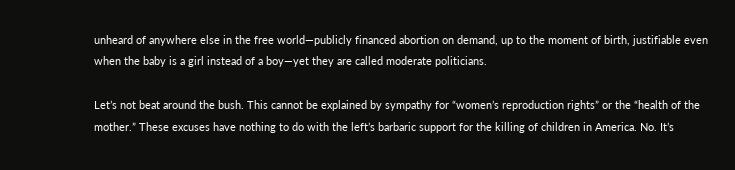unheard of anywhere else in the free world—publicly financed abortion on demand, up to the moment of birth, justifiable even when the baby is a girl instead of a boy—yet they are called moderate politicians.

Let’s not beat around the bush. This cannot be explained by sympathy for “women’s reproduction rights” or the “health of the mother.” These excuses have nothing to do with the left’s barbaric support for the killing of children in America. No. It’s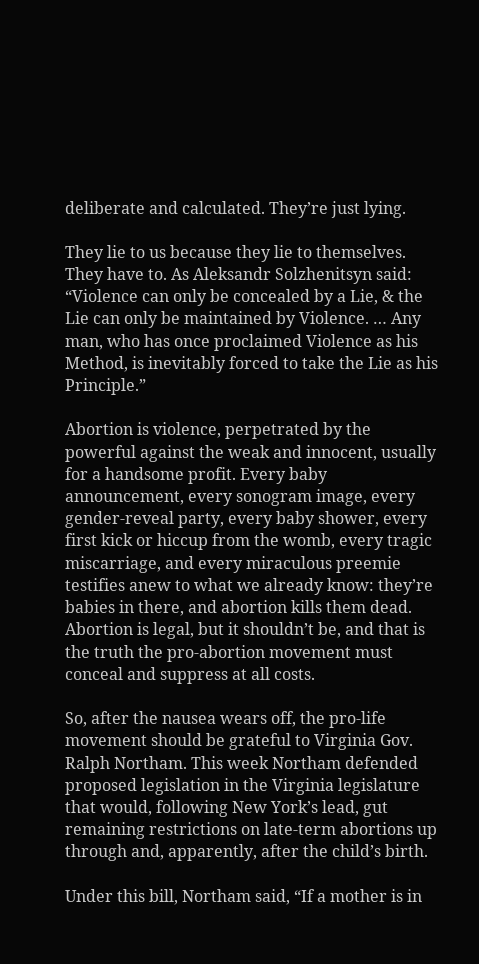deliberate and calculated. They’re just lying.

They lie to us because they lie to themselves. They have to. As Aleksandr Solzhenitsyn said: “Violence can only be concealed by a Lie, & the Lie can only be maintained by Violence. … Any man, who has once proclaimed Violence as his Method, is inevitably forced to take the Lie as his Principle.”

Abortion is violence, perpetrated by the powerful against the weak and innocent, usually for a handsome profit. Every baby announcement, every sonogram image, every gender-reveal party, every baby shower, every first kick or hiccup from the womb, every tragic miscarriage, and every miraculous preemie testifies anew to what we already know: they’re babies in there, and abortion kills them dead. Abortion is legal, but it shouldn’t be, and that is the truth the pro-abortion movement must conceal and suppress at all costs.

So, after the nausea wears off, the pro-life movement should be grateful to Virginia Gov. Ralph Northam. This week Northam defended proposed legislation in the Virginia legislature that would, following New York’s lead, gut remaining restrictions on late-term abortions up through and, apparently, after the child’s birth.

Under this bill, Northam said, “If a mother is in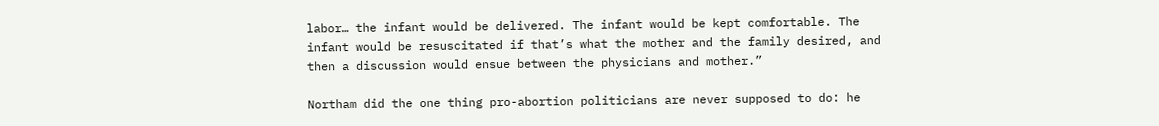labor… the infant would be delivered. The infant would be kept comfortable. The infant would be resuscitated if that’s what the mother and the family desired, and then a discussion would ensue between the physicians and mother.”

Northam did the one thing pro-abortion politicians are never supposed to do: he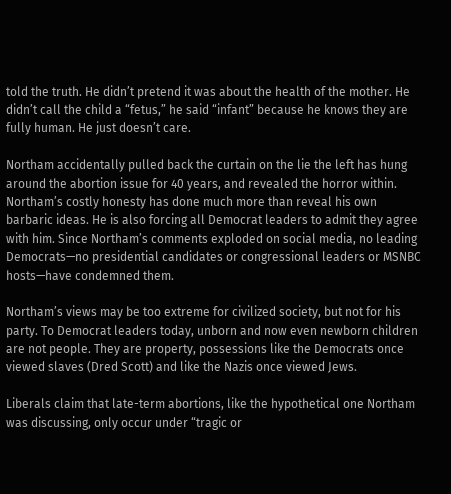told the truth. He didn’t pretend it was about the health of the mother. He didn’t call the child a “fetus,” he said “infant” because he knows they are fully human. He just doesn’t care.

Northam accidentally pulled back the curtain on the lie the left has hung around the abortion issue for 40 years, and revealed the horror within. Northam’s costly honesty has done much more than reveal his own barbaric ideas. He is also forcing all Democrat leaders to admit they agree with him. Since Northam’s comments exploded on social media, no leading Democrats—no presidential candidates or congressional leaders or MSNBC hosts—have condemned them.

Northam’s views may be too extreme for civilized society, but not for his party. To Democrat leaders today, unborn and now even newborn children are not people. They are property, possessions like the Democrats once viewed slaves (Dred Scott) and like the Nazis once viewed Jews.

Liberals claim that late-term abortions, like the hypothetical one Northam was discussing, only occur under “tragic or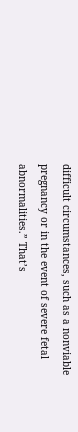difficult circumstances, such as a nonviable pregnancy or in the event of severe fetal abnormalities.” That’s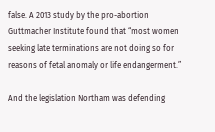false. A 2013 study by the pro-abortion Guttmacher Institute found that “most women seeking late terminations are not doing so for reasons of fetal anomaly or life endangerment.”

And the legislation Northam was defending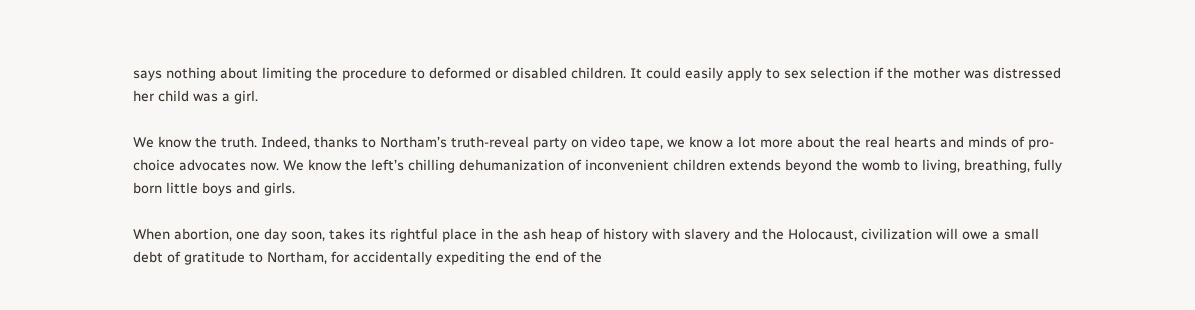says nothing about limiting the procedure to deformed or disabled children. It could easily apply to sex selection if the mother was distressed her child was a girl.

We know the truth. Indeed, thanks to Northam’s truth-reveal party on video tape, we know a lot more about the real hearts and minds of pro-choice advocates now. We know the left’s chilling dehumanization of inconvenient children extends beyond the womb to living, breathing, fully born little boys and girls.

When abortion, one day soon, takes its rightful place in the ash heap of history with slavery and the Holocaust, civilization will owe a small debt of gratitude to Northam, for accidentally expediting the end of the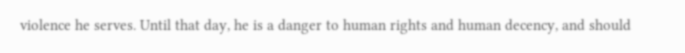violence he serves. Until that day, he is a danger to human rights and human decency, and should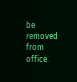be removed from office.